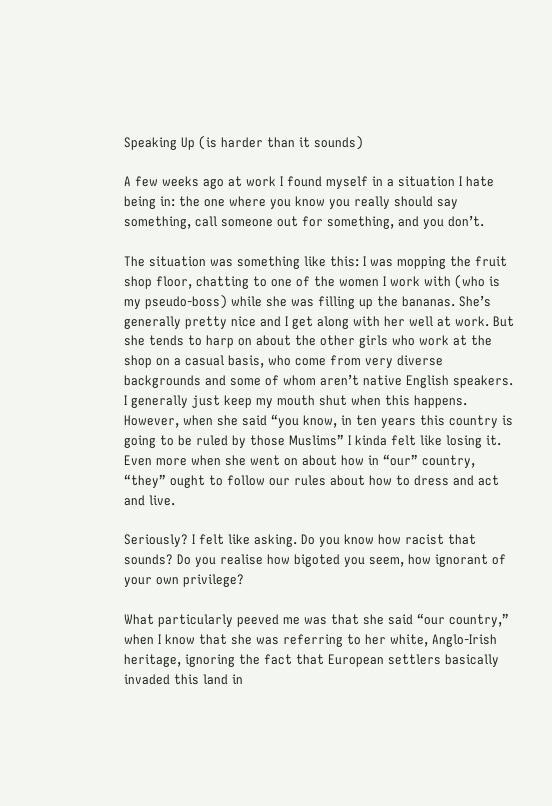Speaking Up (is harder than it sounds)

A few weeks ago at work I found myself in a situation I hate being in: the one where you know you really should say something, call someone out for something, and you don’t.

The situation was something like this: I was mopping the fruit shop floor, chatting to one of the women I work with (who is my pseudo-boss) while she was filling up the bananas. She’s generally pretty nice and I get along with her well at work. But she tends to harp on about the other girls who work at the shop on a casual basis, who come from very diverse backgrounds and some of whom aren’t native English speakers. I generally just keep my mouth shut when this happens. However, when she said “you know, in ten years this country is going to be ruled by those Muslims” I kinda felt like losing it. Even more when she went on about how in “our” country, “they” ought to follow our rules about how to dress and act and live.

Seriously? I felt like asking. Do you know how racist that sounds? Do you realise how bigoted you seem, how ignorant of your own privilege?

What particularly peeved me was that she said “our country,” when I know that she was referring to her white, Anglo-Irish heritage, ignoring the fact that European settlers basically invaded this land in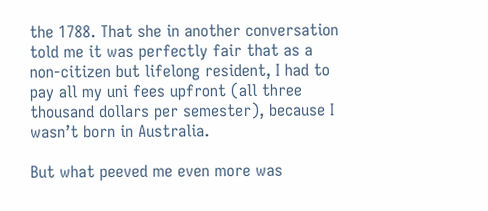the 1788. That she in another conversation told me it was perfectly fair that as a non-citizen but lifelong resident, I had to pay all my uni fees upfront (all three thousand dollars per semester), because I wasn’t born in Australia.

But what peeved me even more was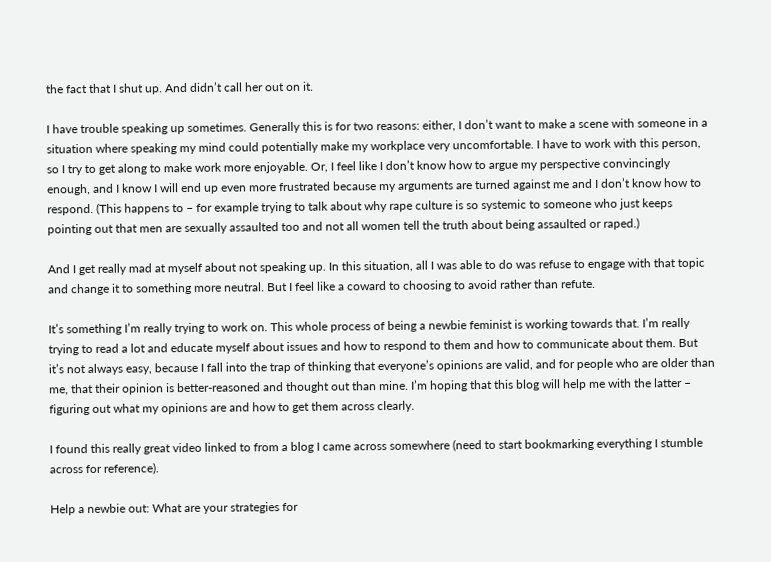the fact that I shut up. And didn’t call her out on it.

I have trouble speaking up sometimes. Generally this is for two reasons: either, I don’t want to make a scene with someone in a situation where speaking my mind could potentially make my workplace very uncomfortable. I have to work with this person, so I try to get along to make work more enjoyable. Or, I feel like I don’t know how to argue my perspective convincingly enough, and I know I will end up even more frustrated because my arguments are turned against me and I don’t know how to respond. (This happens to – for example trying to talk about why rape culture is so systemic to someone who just keeps pointing out that men are sexually assaulted too and not all women tell the truth about being assaulted or raped.)

And I get really mad at myself about not speaking up. In this situation, all I was able to do was refuse to engage with that topic and change it to something more neutral. But I feel like a coward to choosing to avoid rather than refute.

It’s something I’m really trying to work on. This whole process of being a newbie feminist is working towards that. I’m really trying to read a lot and educate myself about issues and how to respond to them and how to communicate about them. But it’s not always easy, because I fall into the trap of thinking that everyone’s opinions are valid, and for people who are older than me, that their opinion is better-reasoned and thought out than mine. I’m hoping that this blog will help me with the latter – figuring out what my opinions are and how to get them across clearly.

I found this really great video linked to from a blog I came across somewhere (need to start bookmarking everything I stumble across for reference).

Help a newbie out: What are your strategies for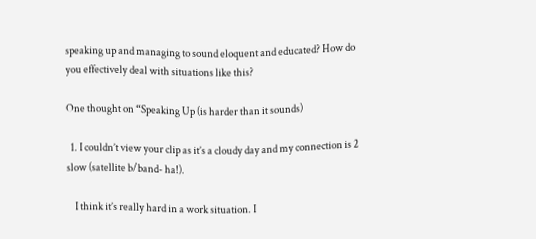speaking up and managing to sound eloquent and educated? How do you effectively deal with situations like this?

One thought on “Speaking Up (is harder than it sounds)

  1. I couldn’t view your clip as it’s a cloudy day and my connection is 2 slow (satellite b/band- ha!).

    I think it’s really hard in a work situation. I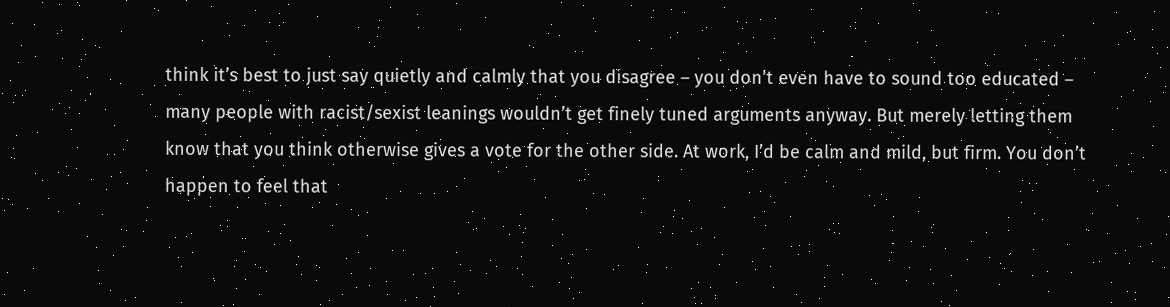think it’s best to just say quietly and calmly that you disagree – you don’t even have to sound too educated – many people with racist/sexist leanings wouldn’t get finely tuned arguments anyway. But merely letting them know that you think otherwise gives a vote for the other side. At work, I’d be calm and mild, but firm. You don’t happen to feel that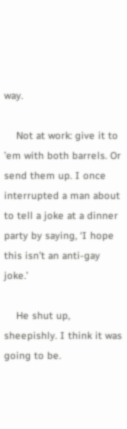way.

    Not at work: give it to ’em with both barrels. Or send them up. I once interrupted a man about to tell a joke at a dinner party by saying, ‘I hope this isn’t an anti-gay joke.’

    He shut up, sheepishly. I think it was going to be.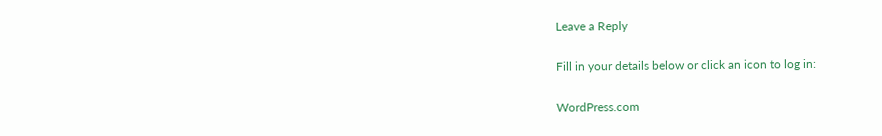Leave a Reply

Fill in your details below or click an icon to log in:

WordPress.com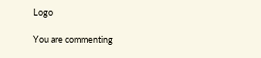Logo

You are commenting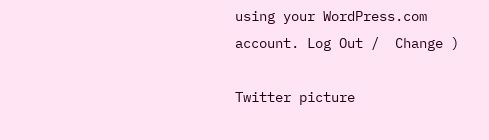using your WordPress.com account. Log Out /  Change )

Twitter picture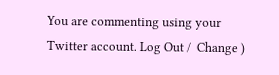You are commenting using your Twitter account. Log Out /  Change )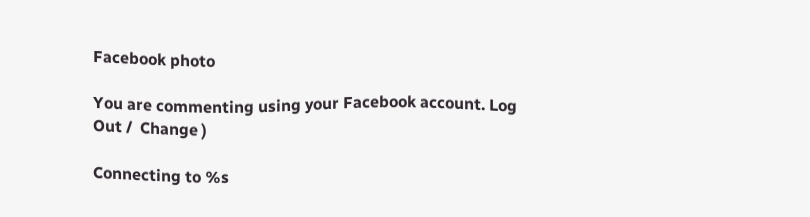Facebook photo

You are commenting using your Facebook account. Log Out /  Change )

Connecting to %s